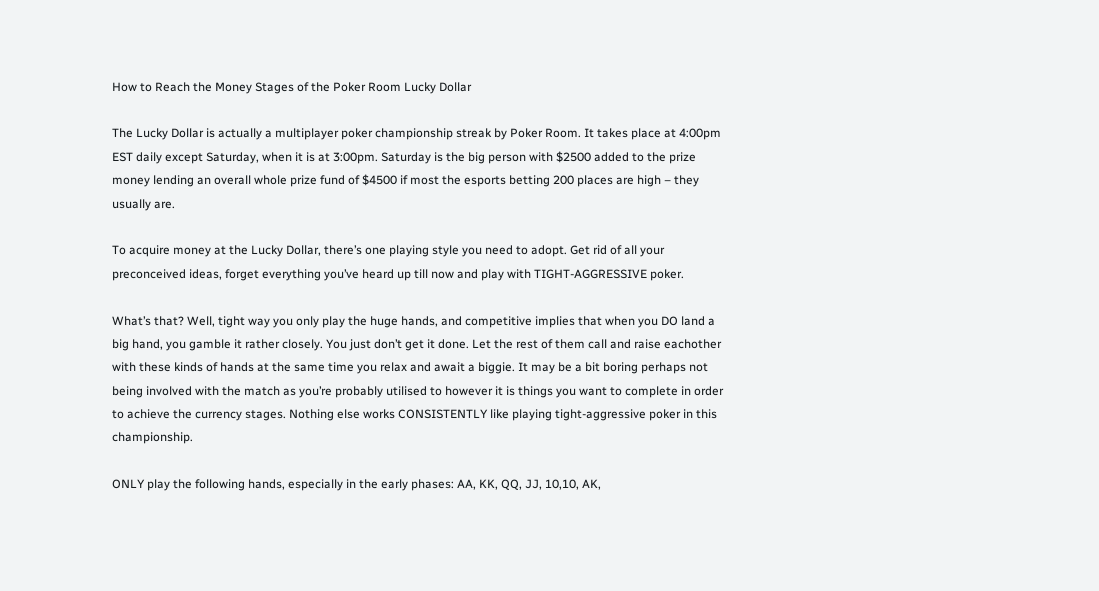How to Reach the Money Stages of the Poker Room Lucky Dollar

The Lucky Dollar is actually a multiplayer poker championship streak by Poker Room. It takes place at 4:00pm EST daily except Saturday, when it is at 3:00pm. Saturday is the big person with $2500 added to the prize money lending an overall whole prize fund of $4500 if most the esports betting 200 places are high – they usually are.

To acquire money at the Lucky Dollar, there’s one playing style you need to adopt. Get rid of all your preconceived ideas, forget everything you’ve heard up till now and play with TIGHT-AGGRESSIVE poker.

What’s that? Well, tight way you only play the huge hands, and competitive implies that when you DO land a big hand, you gamble it rather closely. You just don’t get it done. Let the rest of them call and raise eachother with these kinds of hands at the same time you relax and await a biggie. It may be a bit boring perhaps not being involved with the match as you’re probably utilised to however it is things you want to complete in order to achieve the currency stages. Nothing else works CONSISTENTLY like playing tight-aggressive poker in this championship.

ONLY play the following hands, especially in the early phases: AA, KK, QQ, JJ, 10,10, AK,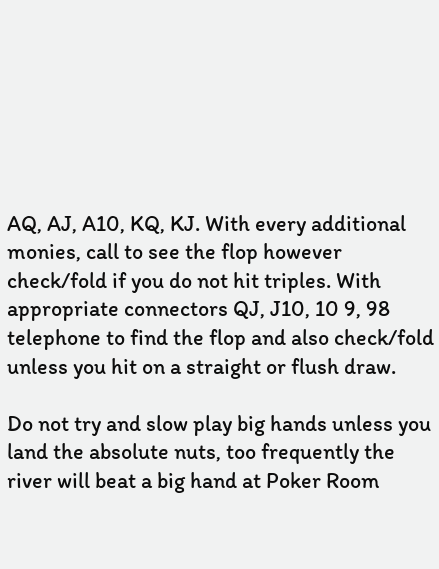AQ, AJ, A10, KQ, KJ. With every additional monies, call to see the flop however check/fold if you do not hit triples. With appropriate connectors QJ, J10, 10 9, 98 telephone to find the flop and also check/fold unless you hit on a straight or flush draw.

Do not try and slow play big hands unless you land the absolute nuts, too frequently the river will beat a big hand at Poker Room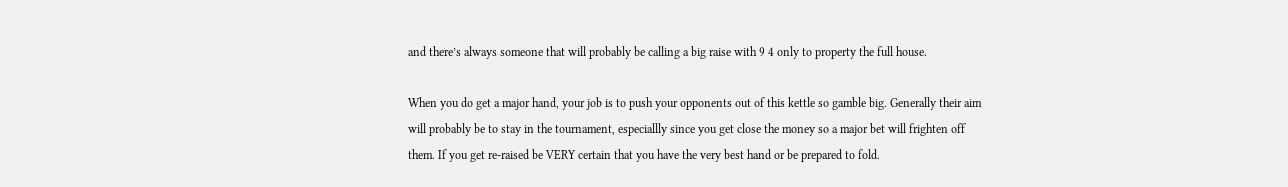and there’s always someone that will probably be calling a big raise with 9 4 only to property the full house.

When you do get a major hand, your job is to push your opponents out of this kettle so gamble big. Generally their aim will probably be to stay in the tournament, especiallly since you get close the money so a major bet will frighten off them. If you get re-raised be VERY certain that you have the very best hand or be prepared to fold.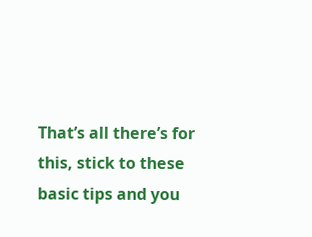That’s all there’s for this, stick to these basic tips and you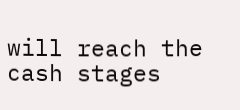will reach the cash stages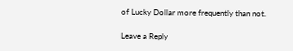of Lucky Dollar more frequently than not.

Leave a Reply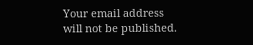Your email address will not be published.